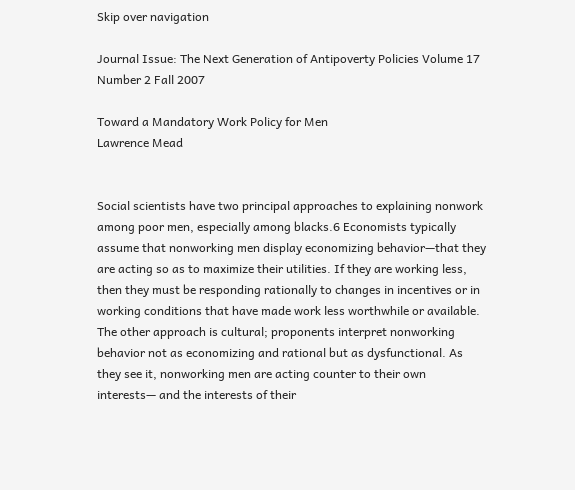Skip over navigation

Journal Issue: The Next Generation of Antipoverty Policies Volume 17 Number 2 Fall 2007

Toward a Mandatory Work Policy for Men
Lawrence Mead


Social scientists have two principal approaches to explaining nonwork among poor men, especially among blacks.6 Economists typically assume that nonworking men display economizing behavior—that they are acting so as to maximize their utilities. If they are working less, then they must be responding rationally to changes in incentives or in working conditions that have made work less worthwhile or available. The other approach is cultural; proponents interpret nonworking behavior not as economizing and rational but as dysfunctional. As they see it, nonworking men are acting counter to their own interests— and the interests of their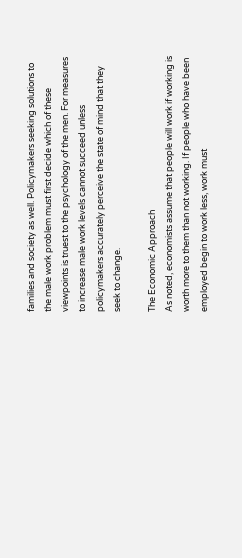families and society as well. Policymakers seeking solutions to the male work problem must first decide which of these viewpoints is truest to the psychology of the men. For measures to increase male work levels cannot succeed unless policymakers accurately perceive the state of mind that they seek to change.

The Economic Approach
As noted, economists assume that people will work if working is worth more to them than not working. If people who have been employed begin to work less, work must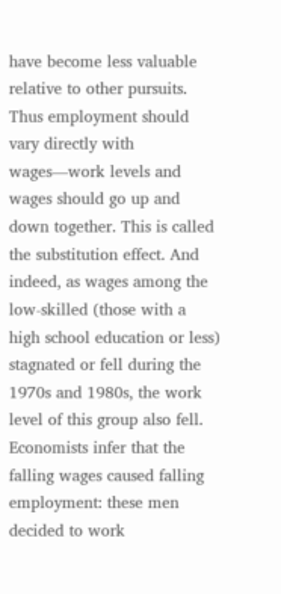have become less valuable relative to other pursuits. Thus employment should vary directly with wages—work levels and wages should go up and down together. This is called the substitution effect. And indeed, as wages among the low-skilled (those with a high school education or less) stagnated or fell during the 1970s and 1980s, the work level of this group also fell. Economists infer that the falling wages caused falling employment: these men decided to work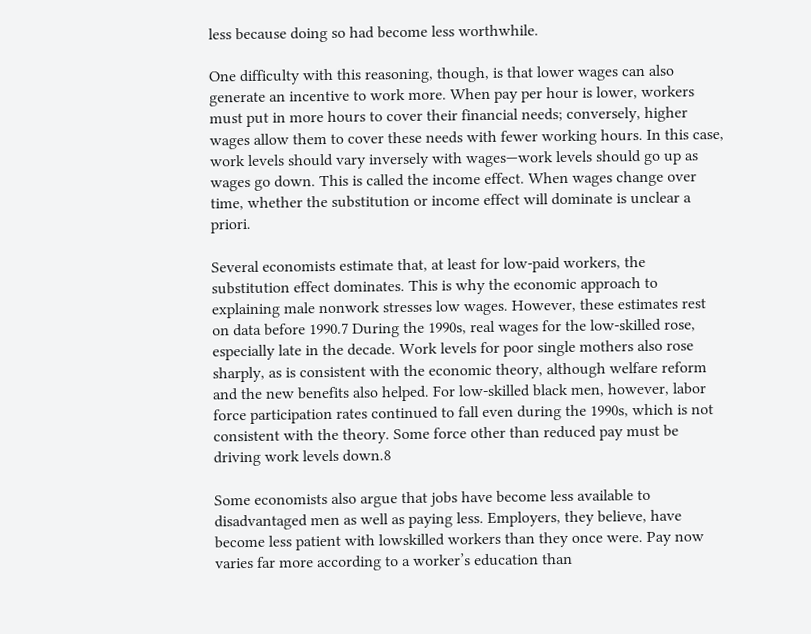less because doing so had become less worthwhile.

One difficulty with this reasoning, though, is that lower wages can also generate an incentive to work more. When pay per hour is lower, workers must put in more hours to cover their financial needs; conversely, higher wages allow them to cover these needs with fewer working hours. In this case, work levels should vary inversely with wages—work levels should go up as wages go down. This is called the income effect. When wages change over time, whether the substitution or income effect will dominate is unclear a priori.

Several economists estimate that, at least for low-paid workers, the substitution effect dominates. This is why the economic approach to explaining male nonwork stresses low wages. However, these estimates rest on data before 1990.7 During the 1990s, real wages for the low-skilled rose, especially late in the decade. Work levels for poor single mothers also rose sharply, as is consistent with the economic theory, although welfare reform and the new benefits also helped. For low-skilled black men, however, labor force participation rates continued to fall even during the 1990s, which is not consistent with the theory. Some force other than reduced pay must be driving work levels down.8

Some economists also argue that jobs have become less available to disadvantaged men as well as paying less. Employers, they believe, have become less patient with lowskilled workers than they once were. Pay now varies far more according to a worker’s education than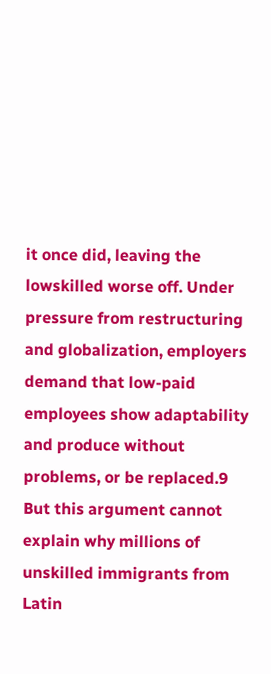it once did, leaving the lowskilled worse off. Under pressure from restructuring and globalization, employers demand that low-paid employees show adaptability and produce without problems, or be replaced.9 But this argument cannot explain why millions of unskilled immigrants from Latin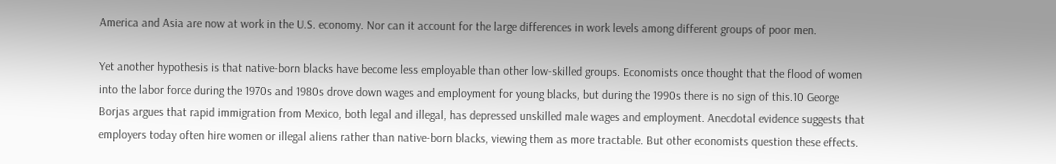America and Asia are now at work in the U.S. economy. Nor can it account for the large differences in work levels among different groups of poor men.

Yet another hypothesis is that native-born blacks have become less employable than other low-skilled groups. Economists once thought that the flood of women into the labor force during the 1970s and 1980s drove down wages and employment for young blacks, but during the 1990s there is no sign of this.10 George Borjas argues that rapid immigration from Mexico, both legal and illegal, has depressed unskilled male wages and employment. Anecdotal evidence suggests that employers today often hire women or illegal aliens rather than native-born blacks, viewing them as more tractable. But other economists question these effects.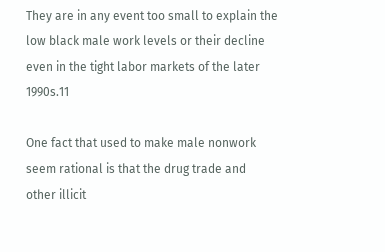They are in any event too small to explain the low black male work levels or their decline even in the tight labor markets of the later 1990s.11

One fact that used to make male nonwork seem rational is that the drug trade and other illicit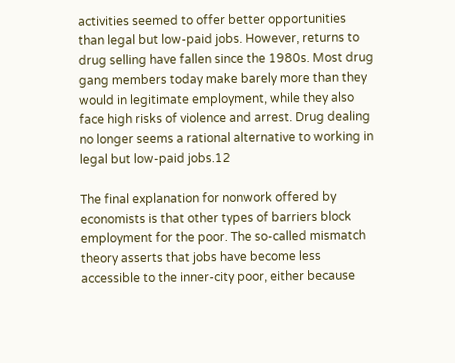activities seemed to offer better opportunities than legal but low-paid jobs. However, returns to drug selling have fallen since the 1980s. Most drug gang members today make barely more than they would in legitimate employment, while they also face high risks of violence and arrest. Drug dealing no longer seems a rational alternative to working in legal but low-paid jobs.12

The final explanation for nonwork offered by economists is that other types of barriers block employment for the poor. The so-called mismatch theory asserts that jobs have become less accessible to the inner-city poor, either because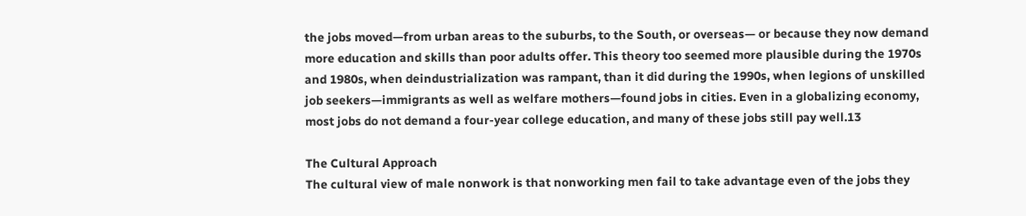the jobs moved—from urban areas to the suburbs, to the South, or overseas— or because they now demand more education and skills than poor adults offer. This theory too seemed more plausible during the 1970s and 1980s, when deindustrialization was rampant, than it did during the 1990s, when legions of unskilled job seekers—immigrants as well as welfare mothers—found jobs in cities. Even in a globalizing economy, most jobs do not demand a four-year college education, and many of these jobs still pay well.13

The Cultural Approach
The cultural view of male nonwork is that nonworking men fail to take advantage even of the jobs they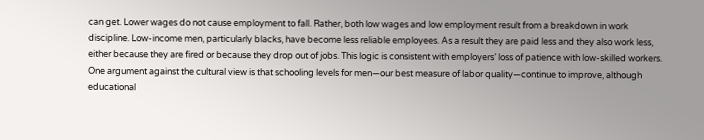can get. Lower wages do not cause employment to fall. Rather, both low wages and low employment result from a breakdown in work discipline. Low-income men, particularly blacks, have become less reliable employees. As a result they are paid less and they also work less, either because they are fired or because they drop out of jobs. This logic is consistent with employers’ loss of patience with low-skilled workers. One argument against the cultural view is that schooling levels for men—our best measure of labor quality—continue to improve, although educational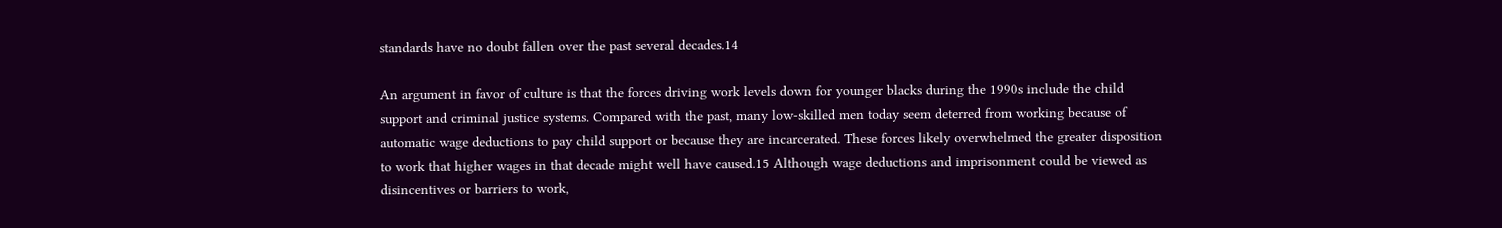standards have no doubt fallen over the past several decades.14

An argument in favor of culture is that the forces driving work levels down for younger blacks during the 1990s include the child support and criminal justice systems. Compared with the past, many low-skilled men today seem deterred from working because of automatic wage deductions to pay child support or because they are incarcerated. These forces likely overwhelmed the greater disposition to work that higher wages in that decade might well have caused.15 Although wage deductions and imprisonment could be viewed as disincentives or barriers to work,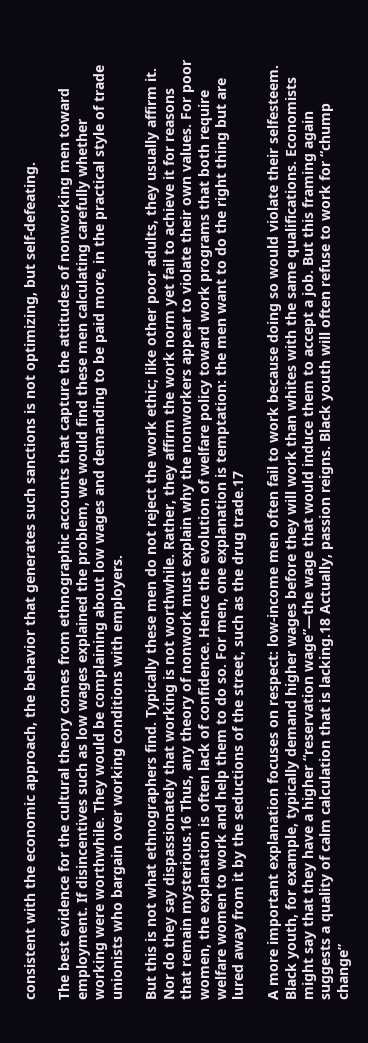consistent with the economic approach, the behavior that generates such sanctions is not optimizing, but self-defeating.

The best evidence for the cultural theory comes from ethnographic accounts that capture the attitudes of nonworking men toward employment. If disincentives such as low wages explained the problem, we would find these men calculating carefully whether working were worthwhile. They would be complaining about low wages and demanding to be paid more, in the practical style of trade unionists who bargain over working conditions with employers.

But this is not what ethnographers find. Typically these men do not reject the work ethic; like other poor adults, they usually affirm it. Nor do they say dispassionately that working is not worthwhile. Rather, they affirm the work norm yet fail to achieve it for reasons that remain mysterious.16 Thus, any theory of nonwork must explain why the nonworkers appear to violate their own values. For poor women, the explanation is often lack of confidence. Hence the evolution of welfare policy toward work programs that both require welfare women to work and help them to do so. For men, one explanation is temptation: the men want to do the right thing but are lured away from it by the seductions of the street, such as the drug trade.17

A more important explanation focuses on respect: low-income men often fail to work because doing so would violate their selfesteem. Black youth, for example, typically demand higher wages before they will work than whites with the same qualifications. Economists might say that they have a higher “reservation wage”—the wage that would induce them to accept a job. But this framing again suggests a quality of calm calculation that is lacking.18 Actually, passion reigns. Black youth will often refuse to work for “chump change”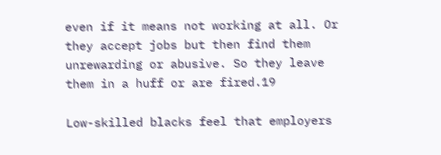even if it means not working at all. Or they accept jobs but then find them unrewarding or abusive. So they leave them in a huff or are fired.19

Low-skilled blacks feel that employers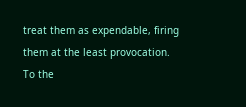treat them as expendable, firing them at the least provocation. To the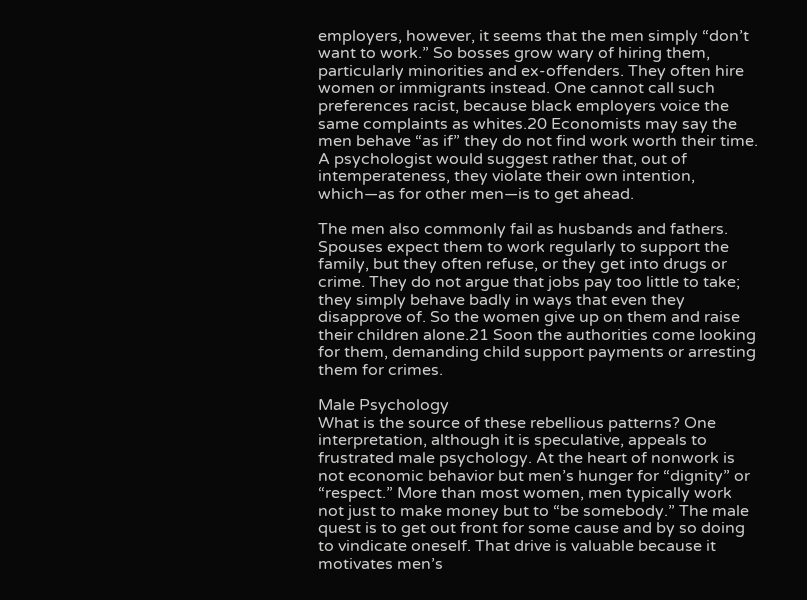employers, however, it seems that the men simply “don’t want to work.” So bosses grow wary of hiring them, particularly minorities and ex-offenders. They often hire women or immigrants instead. One cannot call such preferences racist, because black employers voice the same complaints as whites.20 Economists may say the men behave “as if” they do not find work worth their time. A psychologist would suggest rather that, out of intemperateness, they violate their own intention, which—as for other men—is to get ahead.

The men also commonly fail as husbands and fathers. Spouses expect them to work regularly to support the family, but they often refuse, or they get into drugs or crime. They do not argue that jobs pay too little to take; they simply behave badly in ways that even they disapprove of. So the women give up on them and raise their children alone.21 Soon the authorities come looking for them, demanding child support payments or arresting them for crimes.

Male Psychology
What is the source of these rebellious patterns? One interpretation, although it is speculative, appeals to frustrated male psychology. At the heart of nonwork is not economic behavior but men’s hunger for “dignity” or “respect.” More than most women, men typically work not just to make money but to “be somebody.” The male quest is to get out front for some cause and by so doing to vindicate oneself. That drive is valuable because it motivates men’s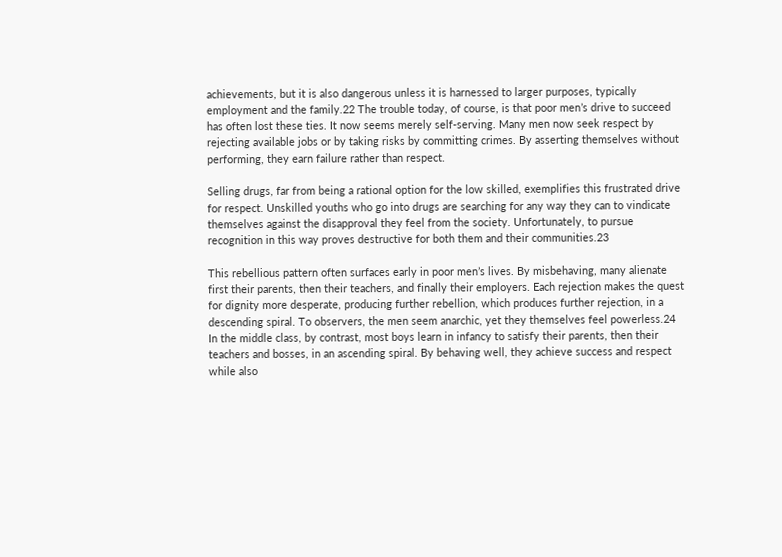achievements, but it is also dangerous unless it is harnessed to larger purposes, typically employment and the family.22 The trouble today, of course, is that poor men’s drive to succeed has often lost these ties. It now seems merely self-serving. Many men now seek respect by rejecting available jobs or by taking risks by committing crimes. By asserting themselves without performing, they earn failure rather than respect.

Selling drugs, far from being a rational option for the low skilled, exemplifies this frustrated drive for respect. Unskilled youths who go into drugs are searching for any way they can to vindicate themselves against the disapproval they feel from the society. Unfortunately, to pursue recognition in this way proves destructive for both them and their communities.23

This rebellious pattern often surfaces early in poor men’s lives. By misbehaving, many alienate first their parents, then their teachers, and finally their employers. Each rejection makes the quest for dignity more desperate, producing further rebellion, which produces further rejection, in a descending spiral. To observers, the men seem anarchic, yet they themselves feel powerless.24 In the middle class, by contrast, most boys learn in infancy to satisfy their parents, then their teachers and bosses, in an ascending spiral. By behaving well, they achieve success and respect while also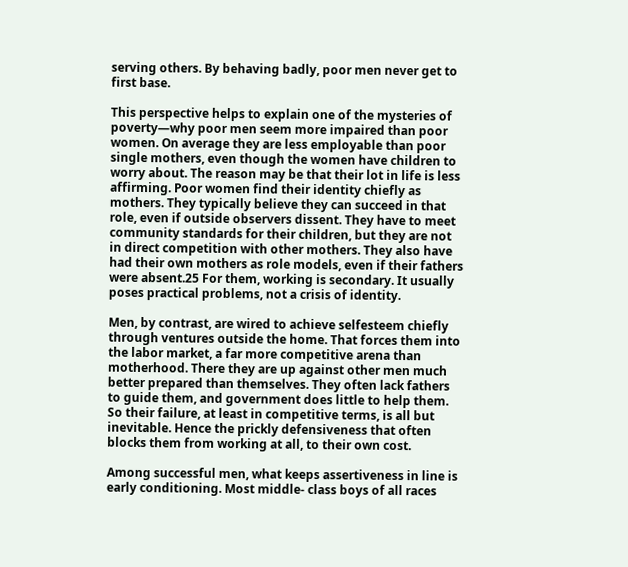serving others. By behaving badly, poor men never get to first base.

This perspective helps to explain one of the mysteries of poverty—why poor men seem more impaired than poor women. On average they are less employable than poor single mothers, even though the women have children to worry about. The reason may be that their lot in life is less affirming. Poor women find their identity chiefly as mothers. They typically believe they can succeed in that role, even if outside observers dissent. They have to meet community standards for their children, but they are not in direct competition with other mothers. They also have had their own mothers as role models, even if their fathers were absent.25 For them, working is secondary. It usually poses practical problems, not a crisis of identity.

Men, by contrast, are wired to achieve selfesteem chiefly through ventures outside the home. That forces them into the labor market, a far more competitive arena than motherhood. There they are up against other men much better prepared than themselves. They often lack fathers to guide them, and government does little to help them. So their failure, at least in competitive terms, is all but inevitable. Hence the prickly defensiveness that often blocks them from working at all, to their own cost.

Among successful men, what keeps assertiveness in line is early conditioning. Most middle- class boys of all races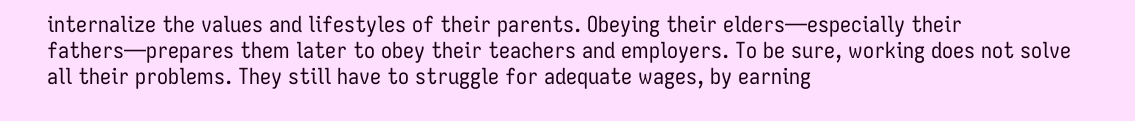internalize the values and lifestyles of their parents. Obeying their elders—especially their fathers—prepares them later to obey their teachers and employers. To be sure, working does not solve all their problems. They still have to struggle for adequate wages, by earning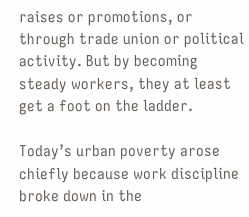raises or promotions, or through trade union or political activity. But by becoming steady workers, they at least get a foot on the ladder.

Today’s urban poverty arose chiefly because work discipline broke down in the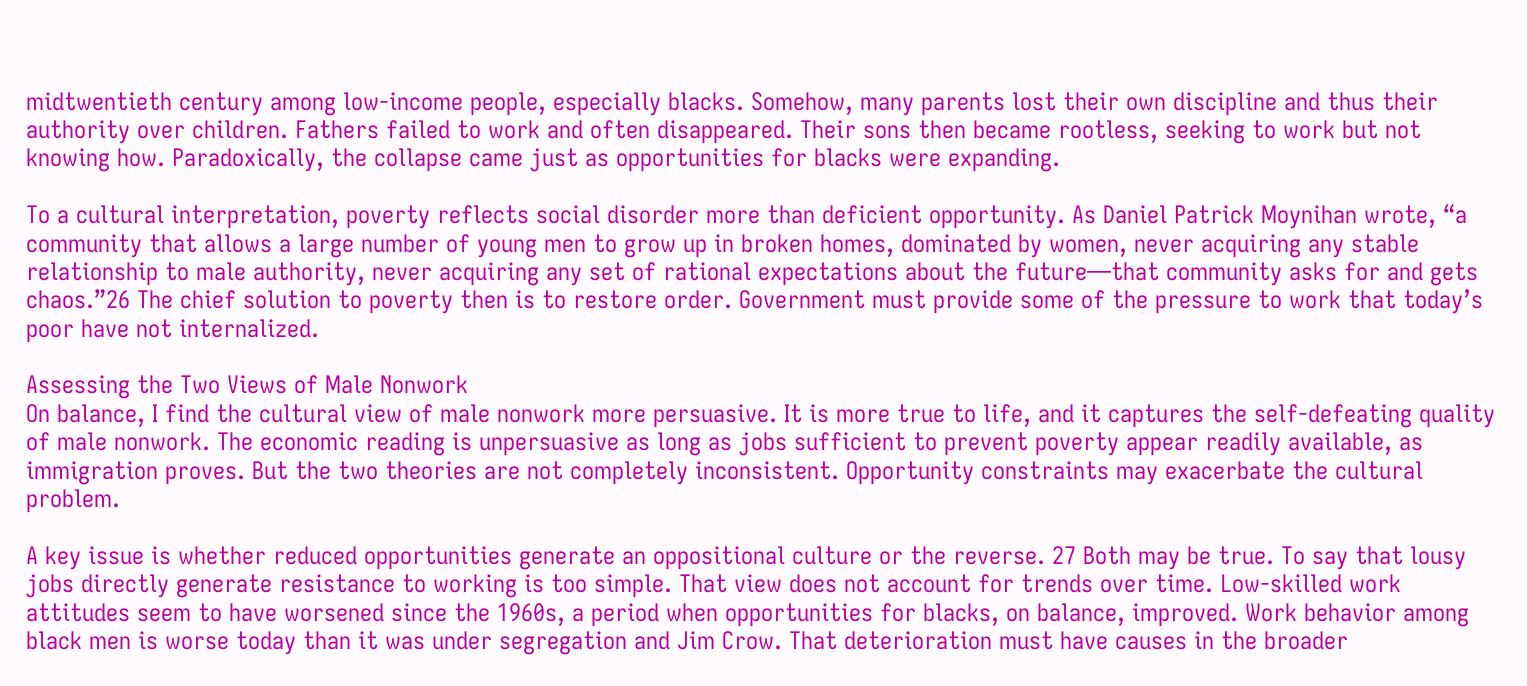midtwentieth century among low-income people, especially blacks. Somehow, many parents lost their own discipline and thus their authority over children. Fathers failed to work and often disappeared. Their sons then became rootless, seeking to work but not knowing how. Paradoxically, the collapse came just as opportunities for blacks were expanding.

To a cultural interpretation, poverty reflects social disorder more than deficient opportunity. As Daniel Patrick Moynihan wrote, “a community that allows a large number of young men to grow up in broken homes, dominated by women, never acquiring any stable relationship to male authority, never acquiring any set of rational expectations about the future—that community asks for and gets chaos.”26 The chief solution to poverty then is to restore order. Government must provide some of the pressure to work that today’s poor have not internalized.

Assessing the Two Views of Male Nonwork
On balance, I find the cultural view of male nonwork more persuasive. It is more true to life, and it captures the self-defeating quality of male nonwork. The economic reading is unpersuasive as long as jobs sufficient to prevent poverty appear readily available, as immigration proves. But the two theories are not completely inconsistent. Opportunity constraints may exacerbate the cultural problem.

A key issue is whether reduced opportunities generate an oppositional culture or the reverse. 27 Both may be true. To say that lousy jobs directly generate resistance to working is too simple. That view does not account for trends over time. Low-skilled work attitudes seem to have worsened since the 1960s, a period when opportunities for blacks, on balance, improved. Work behavior among black men is worse today than it was under segregation and Jim Crow. That deterioration must have causes in the broader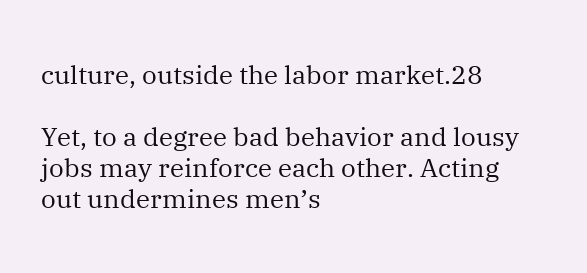culture, outside the labor market.28

Yet, to a degree bad behavior and lousy jobs may reinforce each other. Acting out undermines men’s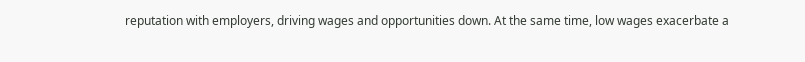reputation with employers, driving wages and opportunities down. At the same time, low wages exacerbate a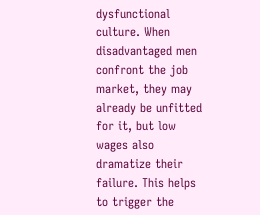dysfunctional culture. When disadvantaged men confront the job market, they may already be unfitted for it, but low wages also dramatize their failure. This helps to trigger the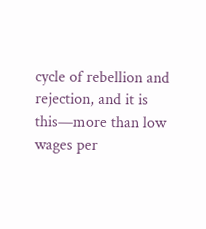cycle of rebellion and rejection, and it is this—more than low wages per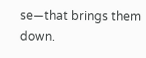se—that brings them down.